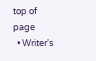top of page
  • Writer's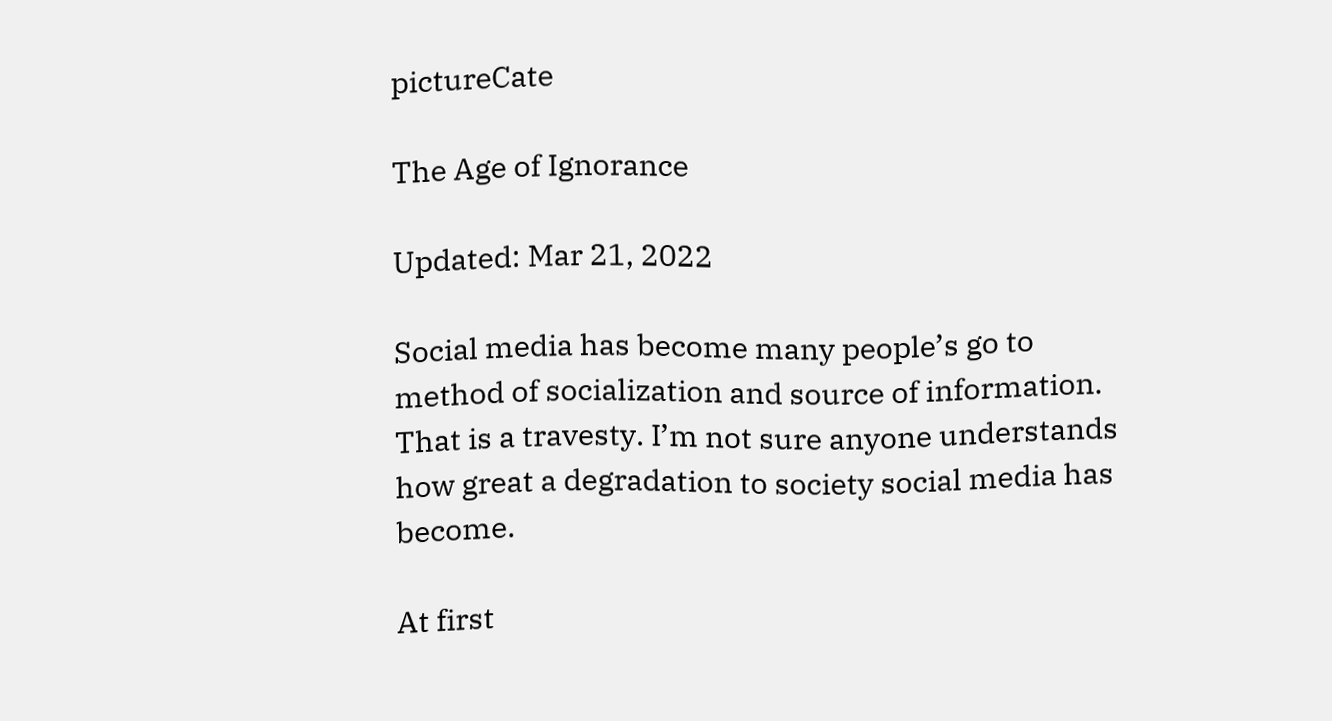pictureCate

The Age of Ignorance

Updated: Mar 21, 2022

Social media has become many people’s go to method of socialization and source of information. That is a travesty. I’m not sure anyone understands how great a degradation to society social media has become.

At first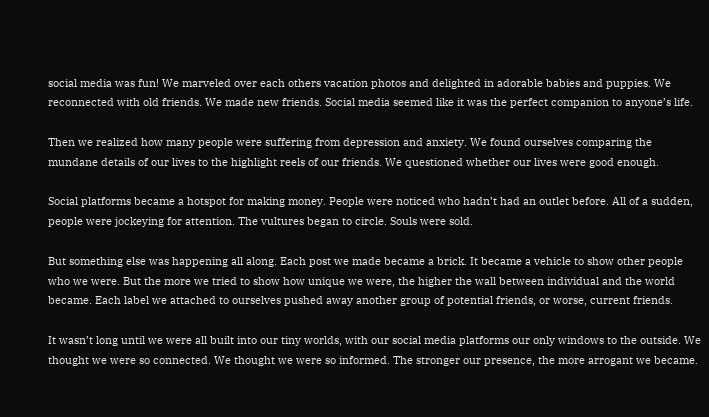social media was fun! We marveled over each others vacation photos and delighted in adorable babies and puppies. We reconnected with old friends. We made new friends. Social media seemed like it was the perfect companion to anyone’s life.

Then we realized how many people were suffering from depression and anxiety. We found ourselves comparing the mundane details of our lives to the highlight reels of our friends. We questioned whether our lives were good enough.

Social platforms became a hotspot for making money. People were noticed who hadn’t had an outlet before. All of a sudden, people were jockeying for attention. The vultures began to circle. Souls were sold.

But something else was happening all along. Each post we made became a brick. It became a vehicle to show other people who we were. But the more we tried to show how unique we were, the higher the wall between individual and the world became. Each label we attached to ourselves pushed away another group of potential friends, or worse, current friends.

It wasn’t long until we were all built into our tiny worlds, with our social media platforms our only windows to the outside. We thought we were so connected. We thought we were so informed. The stronger our presence, the more arrogant we became.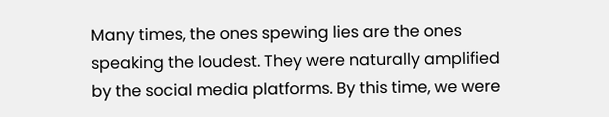Many times, the ones spewing lies are the ones speaking the loudest. They were naturally amplified by the social media platforms. By this time, we were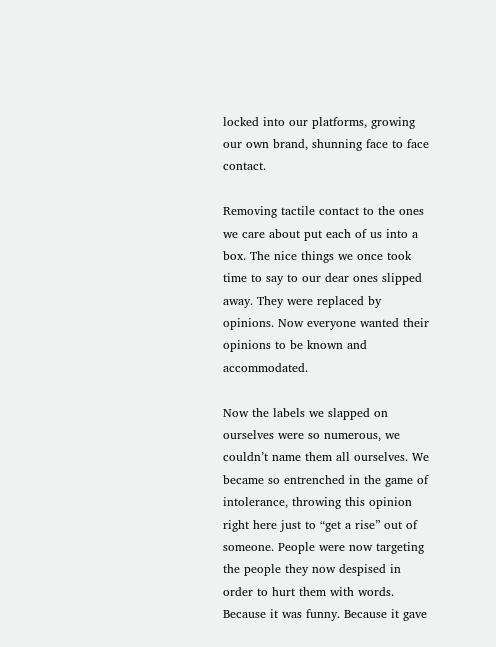locked into our platforms, growing our own brand, shunning face to face contact.

Removing tactile contact to the ones we care about put each of us into a box. The nice things we once took time to say to our dear ones slipped away. They were replaced by opinions. Now everyone wanted their opinions to be known and accommodated.

Now the labels we slapped on ourselves were so numerous, we couldn’t name them all ourselves. We became so entrenched in the game of intolerance, throwing this opinion right here just to “get a rise” out of someone. People were now targeting the people they now despised in order to hurt them with words. Because it was funny. Because it gave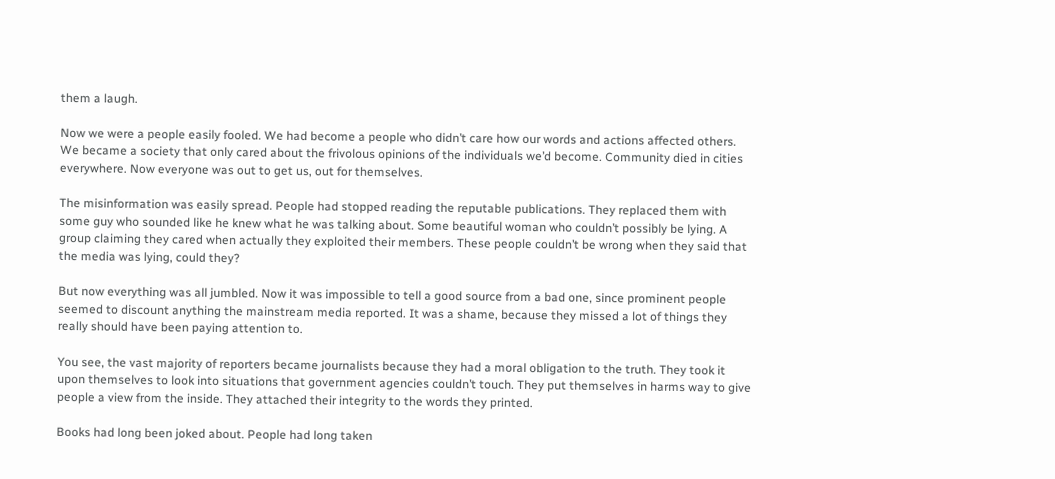them a laugh.

Now we were a people easily fooled. We had become a people who didn’t care how our words and actions affected others. We became a society that only cared about the frivolous opinions of the individuals we’d become. Community died in cities everywhere. Now everyone was out to get us, out for themselves.

The misinformation was easily spread. People had stopped reading the reputable publications. They replaced them with some guy who sounded like he knew what he was talking about. Some beautiful woman who couldn’t possibly be lying. A group claiming they cared when actually they exploited their members. These people couldn’t be wrong when they said that the media was lying, could they?

But now everything was all jumbled. Now it was impossible to tell a good source from a bad one, since prominent people seemed to discount anything the mainstream media reported. It was a shame, because they missed a lot of things they really should have been paying attention to.

You see, the vast majority of reporters became journalists because they had a moral obligation to the truth. They took it upon themselves to look into situations that government agencies couldn’t touch. They put themselves in harms way to give people a view from the inside. They attached their integrity to the words they printed.

Books had long been joked about. People had long taken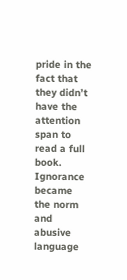pride in the fact that they didn’t have the attention span to read a full book. Ignorance became the norm and abusive language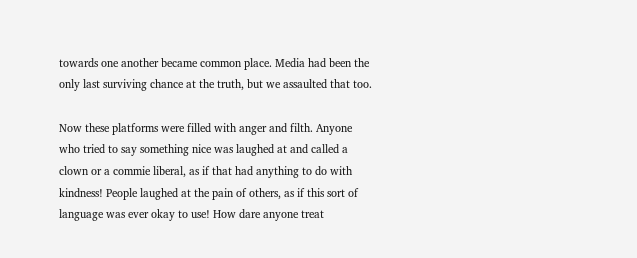towards one another became common place. Media had been the only last surviving chance at the truth, but we assaulted that too.

Now these platforms were filled with anger and filth. Anyone who tried to say something nice was laughed at and called a clown or a commie liberal, as if that had anything to do with kindness! People laughed at the pain of others, as if this sort of language was ever okay to use! How dare anyone treat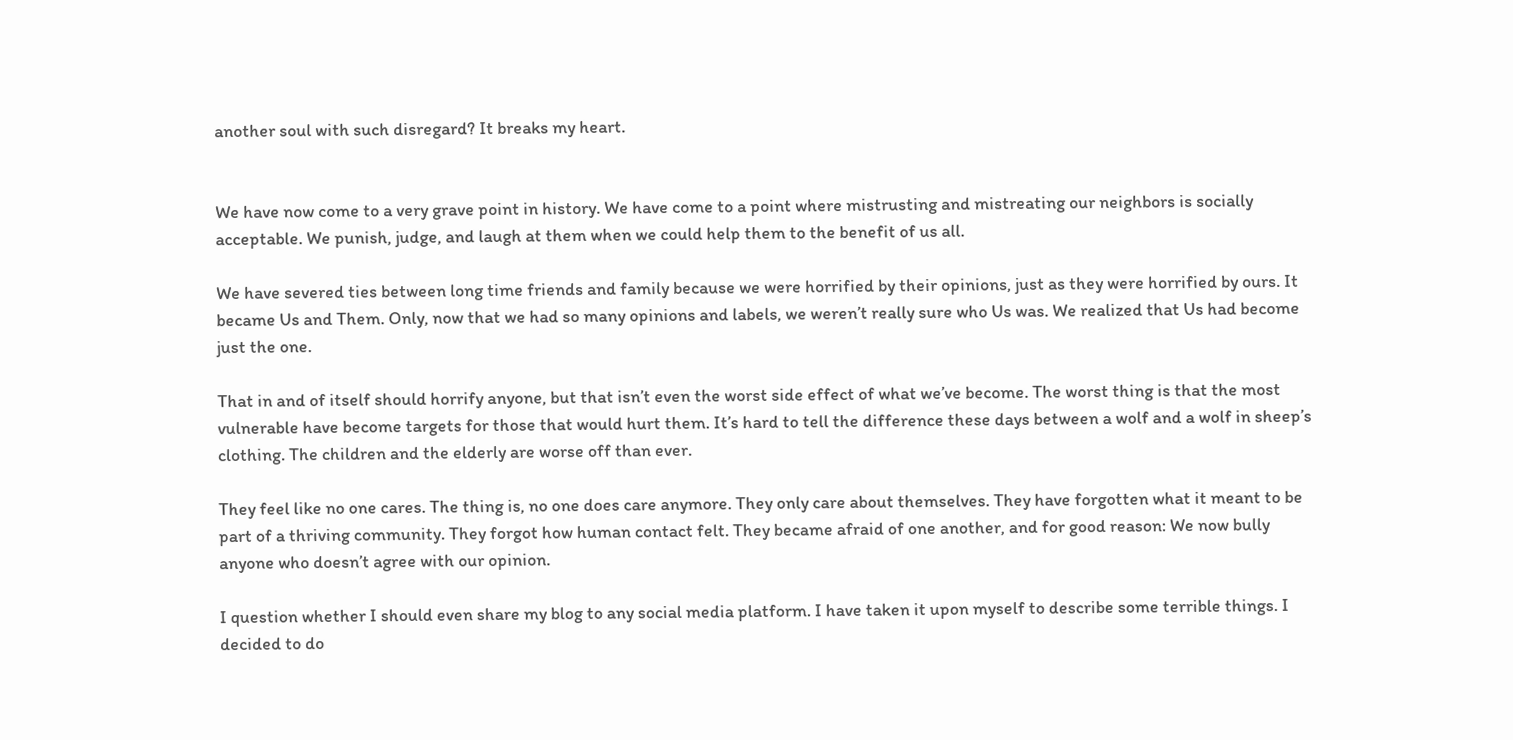another soul with such disregard? It breaks my heart.


We have now come to a very grave point in history. We have come to a point where mistrusting and mistreating our neighbors is socially acceptable. We punish, judge, and laugh at them when we could help them to the benefit of us all.

We have severed ties between long time friends and family because we were horrified by their opinions, just as they were horrified by ours. It became Us and Them. Only, now that we had so many opinions and labels, we weren’t really sure who Us was. We realized that Us had become just the one.

That in and of itself should horrify anyone, but that isn’t even the worst side effect of what we’ve become. The worst thing is that the most vulnerable have become targets for those that would hurt them. It’s hard to tell the difference these days between a wolf and a wolf in sheep’s clothing. The children and the elderly are worse off than ever.

They feel like no one cares. The thing is, no one does care anymore. They only care about themselves. They have forgotten what it meant to be part of a thriving community. They forgot how human contact felt. They became afraid of one another, and for good reason: We now bully anyone who doesn’t agree with our opinion.

I question whether I should even share my blog to any social media platform. I have taken it upon myself to describe some terrible things. I decided to do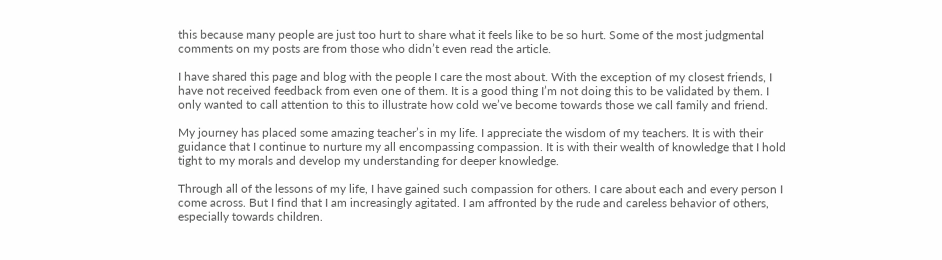this because many people are just too hurt to share what it feels like to be so hurt. Some of the most judgmental comments on my posts are from those who didn’t even read the article.

I have shared this page and blog with the people I care the most about. With the exception of my closest friends, I have not received feedback from even one of them. It is a good thing I’m not doing this to be validated by them. I only wanted to call attention to this to illustrate how cold we’ve become towards those we call family and friend.

My journey has placed some amazing teacher’s in my life. I appreciate the wisdom of my teachers. It is with their guidance that I continue to nurture my all encompassing compassion. It is with their wealth of knowledge that I hold tight to my morals and develop my understanding for deeper knowledge.

Through all of the lessons of my life, I have gained such compassion for others. I care about each and every person I come across. But I find that I am increasingly agitated. I am affronted by the rude and careless behavior of others, especially towards children.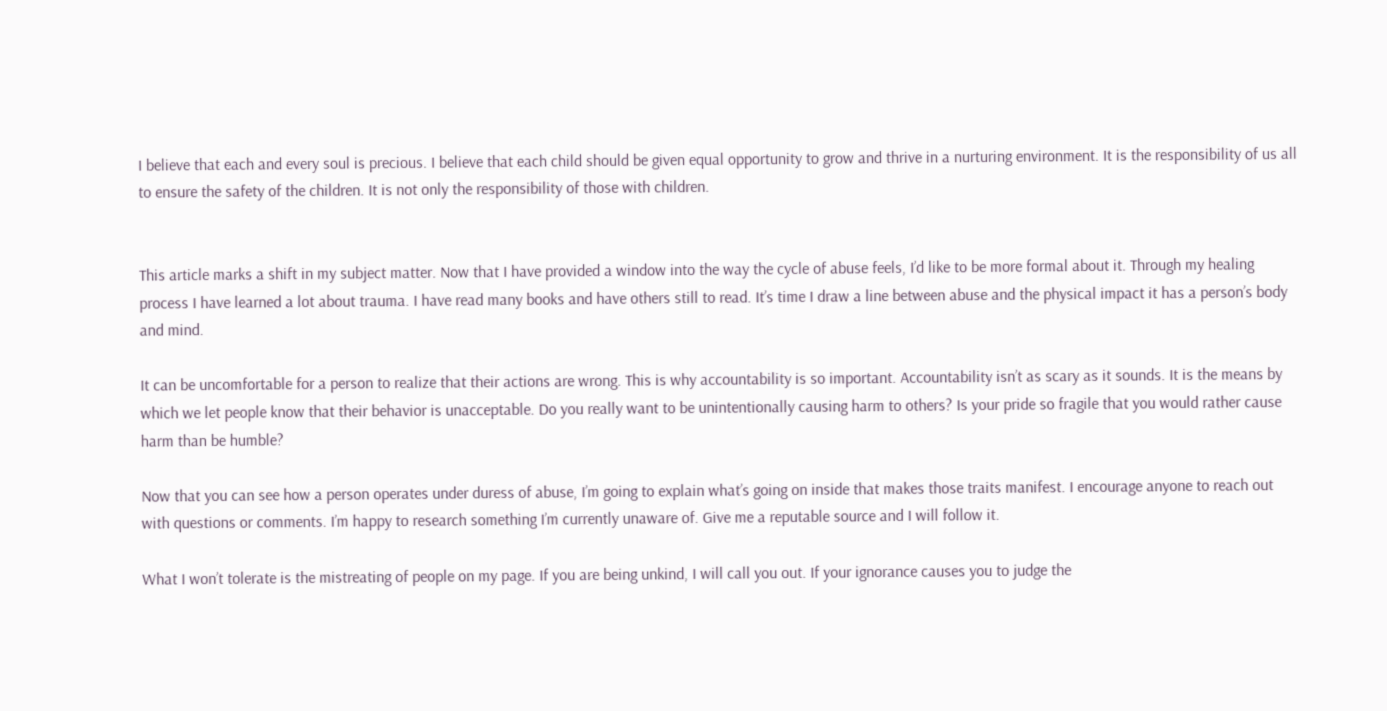I believe that each and every soul is precious. I believe that each child should be given equal opportunity to grow and thrive in a nurturing environment. It is the responsibility of us all to ensure the safety of the children. It is not only the responsibility of those with children.


This article marks a shift in my subject matter. Now that I have provided a window into the way the cycle of abuse feels, I’d like to be more formal about it. Through my healing process I have learned a lot about trauma. I have read many books and have others still to read. It’s time I draw a line between abuse and the physical impact it has a person’s body and mind.

It can be uncomfortable for a person to realize that their actions are wrong. This is why accountability is so important. Accountability isn’t as scary as it sounds. It is the means by which we let people know that their behavior is unacceptable. Do you really want to be unintentionally causing harm to others? Is your pride so fragile that you would rather cause harm than be humble?

Now that you can see how a person operates under duress of abuse, I’m going to explain what’s going on inside that makes those traits manifest. I encourage anyone to reach out with questions or comments. I’m happy to research something I’m currently unaware of. Give me a reputable source and I will follow it.

What I won’t tolerate is the mistreating of people on my page. If you are being unkind, I will call you out. If your ignorance causes you to judge the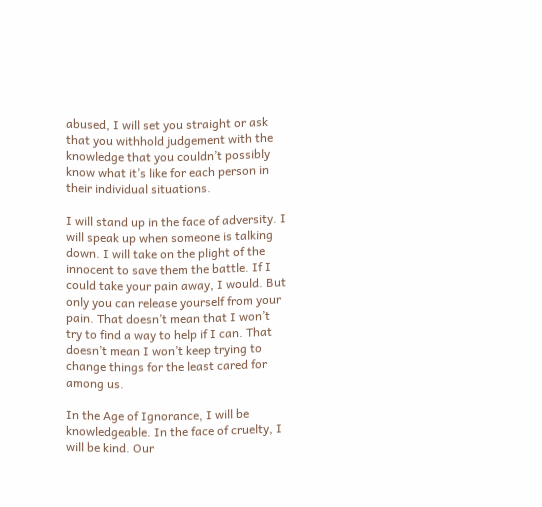abused, I will set you straight or ask that you withhold judgement with the knowledge that you couldn’t possibly know what it’s like for each person in their individual situations.

I will stand up in the face of adversity. I will speak up when someone is talking down. I will take on the plight of the innocent to save them the battle. If I could take your pain away, I would. But only you can release yourself from your pain. That doesn’t mean that I won’t try to find a way to help if I can. That doesn’t mean I won’t keep trying to change things for the least cared for among us.

In the Age of Ignorance, I will be knowledgeable. In the face of cruelty, I will be kind. Our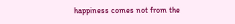happiness comes not from the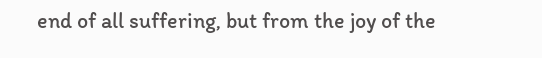end of all suffering, but from the joy of the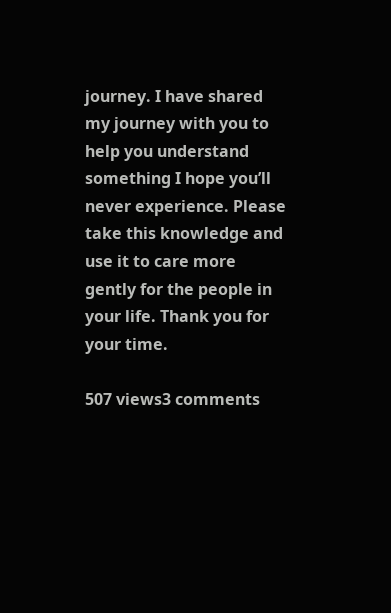journey. I have shared my journey with you to help you understand something I hope you’ll never experience. Please take this knowledge and use it to care more gently for the people in your life. Thank you for your time.

507 views3 comments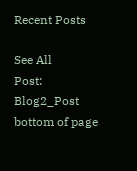Recent Posts

See All
Post: Blog2_Post
bottom of page